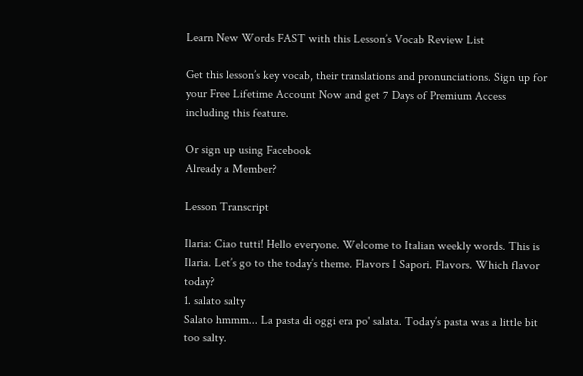Learn New Words FAST with this Lesson’s Vocab Review List

Get this lesson’s key vocab, their translations and pronunciations. Sign up for your Free Lifetime Account Now and get 7 Days of Premium Access including this feature.

Or sign up using Facebook
Already a Member?

Lesson Transcript

Ilaria: Ciao tutti! Hello everyone. Welcome to Italian weekly words. This is Ilaria. Let’s go to the today’s theme. Flavors I Sapori. Flavors. Which flavor today?
1. salato salty
Salato hmmm... La pasta di oggi era po' salata. Today’s pasta was a little bit too salty.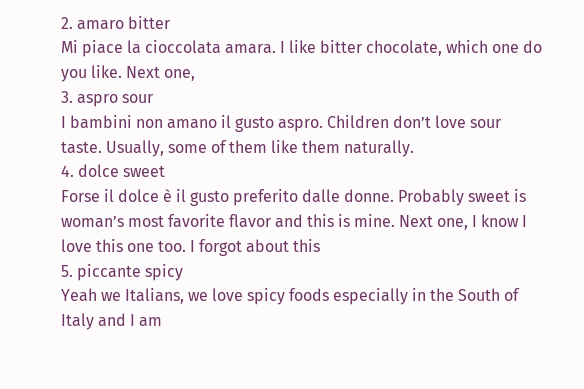2. amaro bitter
Mi piace la cioccolata amara. I like bitter chocolate, which one do you like. Next one,
3. aspro sour
I bambini non amano il gusto aspro. Children don’t love sour taste. Usually, some of them like them naturally.
4. dolce sweet
Forse il dolce è il gusto preferito dalle donne. Probably sweet is woman’s most favorite flavor and this is mine. Next one, I know I love this one too. I forgot about this
5. piccante spicy
Yeah we Italians, we love spicy foods especially in the South of Italy and I am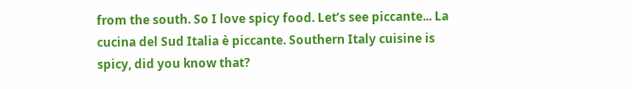from the south. So I love spicy food. Let’s see piccante... La cucina del Sud Italia è piccante. Southern Italy cuisine is spicy, did you know that?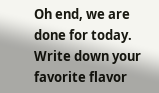Oh end, we are done for today. Write down your favorite flavor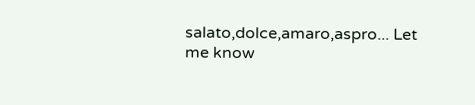salato,dolce,amaro,aspro... Let me know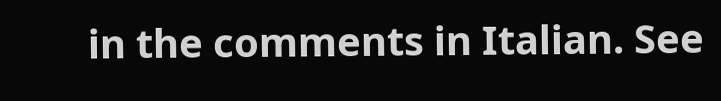in the comments in Italian. See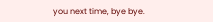you next time, bye bye.